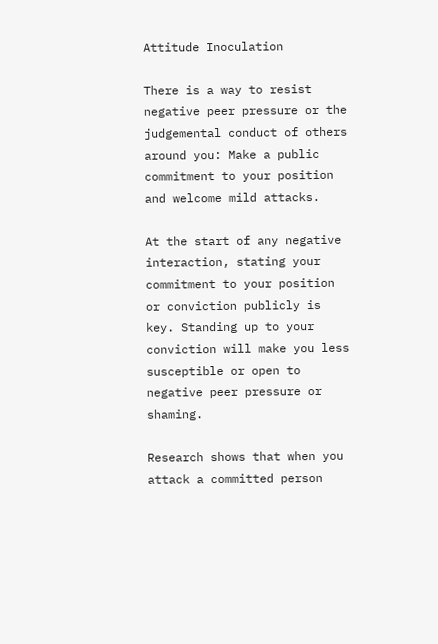Attitude Inoculation

There is a way to resist negative peer pressure or the judgemental conduct of others around you: Make a public commitment to your position and welcome mild attacks.

At the start of any negative interaction, stating your commitment to your position or conviction publicly is key. Standing up to your conviction will make you less susceptible or open to negative peer pressure or shaming.

Research shows that when you attack a committed person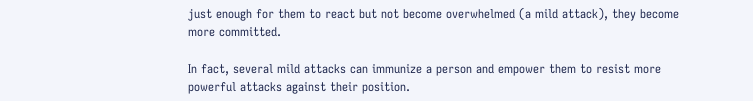just enough for them to react but not become overwhelmed (a mild attack), they become more committed.

In fact, several mild attacks can immunize a person and empower them to resist more powerful attacks against their position.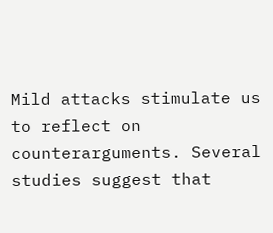Mild attacks stimulate us to reflect on counterarguments. Several studies suggest that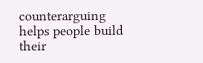counterarguing helps people build their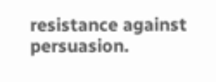resistance against persuasion.